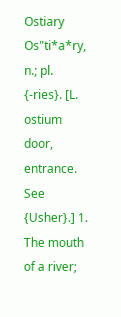Ostiary Os"ti*a*ry, n.; pl. {-ries}. [L. ostium door, entrance. See {Usher}.] 1. The mouth of a river;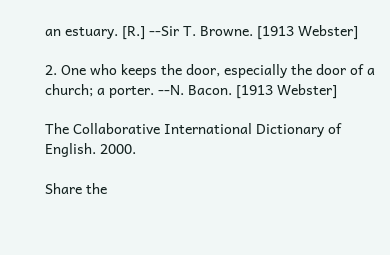an estuary. [R.] --Sir T. Browne. [1913 Webster]

2. One who keeps the door, especially the door of a church; a porter. --N. Bacon. [1913 Webster]

The Collaborative International Dictionary of English. 2000.

Share the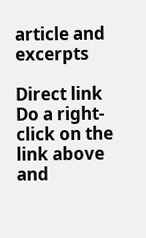article and excerpts

Direct link
Do a right-click on the link above
and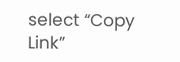select “Copy Link”